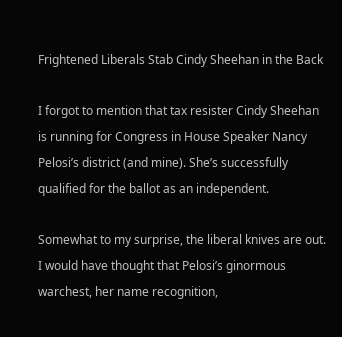Frightened Liberals Stab Cindy Sheehan in the Back

I forgot to mention that tax resister Cindy Sheehan is running for Congress in House Speaker Nancy Pelosi’s district (and mine). She’s successfully qualified for the ballot as an independent.

Somewhat to my surprise, the liberal knives are out. I would have thought that Pelosi’s ginormous warchest, her name recognition,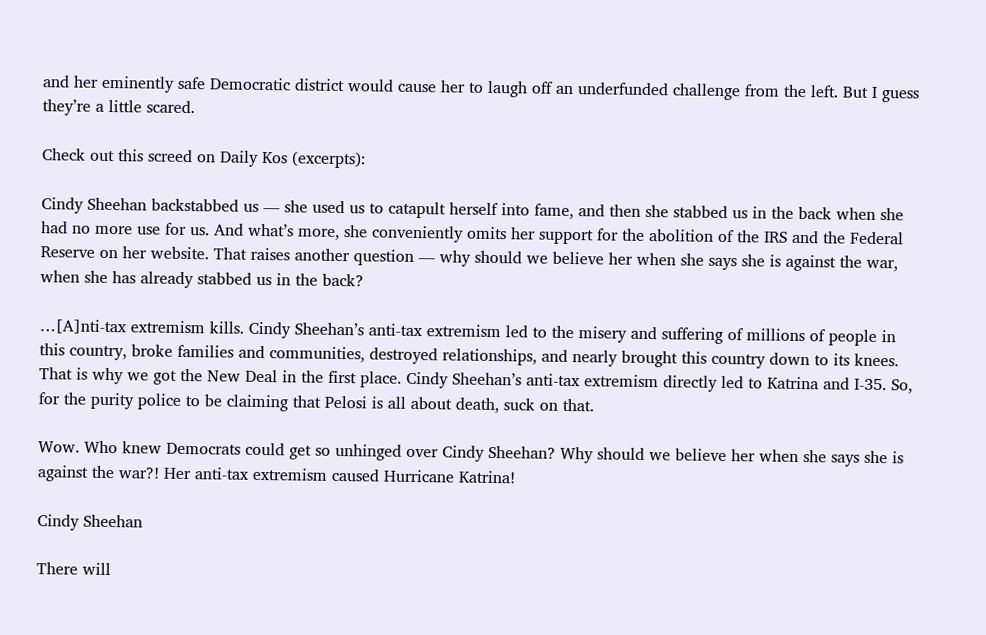and her eminently safe Democratic district would cause her to laugh off an underfunded challenge from the left. But I guess they’re a little scared.

Check out this screed on Daily Kos (excerpts):

Cindy Sheehan backstabbed us — she used us to catapult herself into fame, and then she stabbed us in the back when she had no more use for us. And what’s more, she conveniently omits her support for the abolition of the IRS and the Federal Reserve on her website. That raises another question — why should we believe her when she says she is against the war, when she has already stabbed us in the back?

…[A]nti-tax extremism kills. Cindy Sheehan’s anti-tax extremism led to the misery and suffering of millions of people in this country, broke families and communities, destroyed relationships, and nearly brought this country down to its knees. That is why we got the New Deal in the first place. Cindy Sheehan’s anti-tax extremism directly led to Katrina and I-35. So, for the purity police to be claiming that Pelosi is all about death, suck on that.

Wow. Who knew Democrats could get so unhinged over Cindy Sheehan? Why should we believe her when she says she is against the war?! Her anti-tax extremism caused Hurricane Katrina!

Cindy Sheehan

There will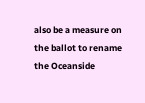also be a measure on the ballot to rename the Oceanside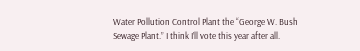Water Pollution Control Plant the “George W. Bush Sewage Plant.” I think I’ll vote this year after all.